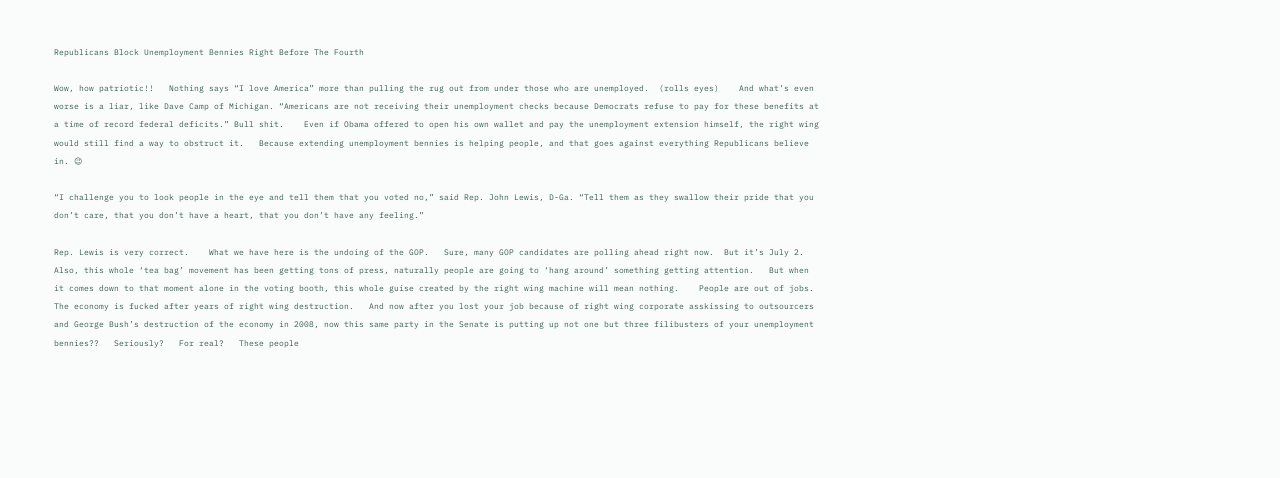Republicans Block Unemployment Bennies Right Before The Fourth

Wow, how patriotic!!   Nothing says “I love America” more than pulling the rug out from under those who are unemployed.  (rolls eyes)    And what’s even worse is a liar, like Dave Camp of Michigan. “Americans are not receiving their unemployment checks because Democrats refuse to pay for these benefits at a time of record federal deficits.” Bull shit.    Even if Obama offered to open his own wallet and pay the unemployment extension himself, the right wing would still find a way to obstruct it.   Because extending unemployment bennies is helping people, and that goes against everything Republicans believe in. 😉

“I challenge you to look people in the eye and tell them that you voted no,” said Rep. John Lewis, D-Ga. “Tell them as they swallow their pride that you don’t care, that you don’t have a heart, that you don’t have any feeling.”

Rep. Lewis is very correct.    What we have here is the undoing of the GOP.   Sure, many GOP candidates are polling ahead right now.  But it’s July 2.    Also, this whole ‘tea bag’ movement has been getting tons of press, naturally people are going to ‘hang around’ something getting attention.   But when it comes down to that moment alone in the voting booth, this whole guise created by the right wing machine will mean nothing.    People are out of jobs.  The economy is fucked after years of right wing destruction.   And now after you lost your job because of right wing corporate asskissing to outsourcers and George Bush’s destruction of the economy in 2008, now this same party in the Senate is putting up not one but three filibusters of your unemployment bennies??   Seriously?   For real?   These people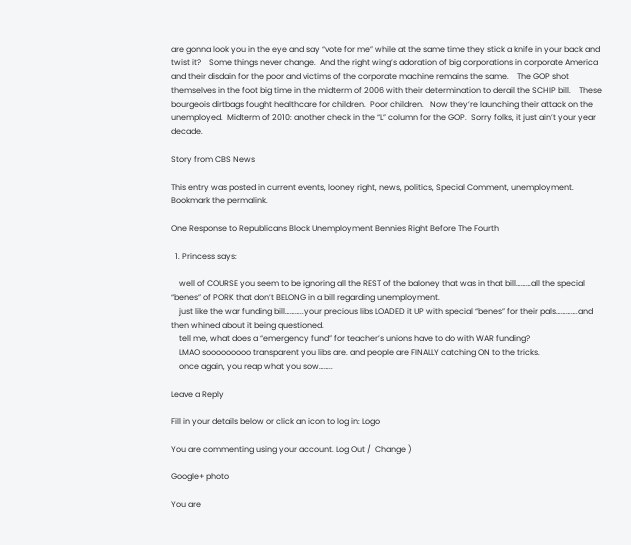are gonna look you in the eye and say “vote for me” while at the same time they stick a knife in your back and twist it?    Some things never change.  And the right wing’s adoration of big corporations in corporate America and their disdain for the poor and victims of the corporate machine remains the same.    The GOP shot themselves in the foot big time in the midterm of 2006 with their determination to derail the SCHIP bill.    These bourgeois dirtbags fought healthcare for children.  Poor children.   Now they’re launching their attack on the unemployed.  Midterm of 2010: another check in the “L” column for the GOP.  Sorry folks, it just ain’t your year decade.

Story from CBS News

This entry was posted in current events, looney right, news, politics, Special Comment, unemployment. Bookmark the permalink.

One Response to Republicans Block Unemployment Bennies Right Before The Fourth

  1. Princess says:

    well of COURSE you seem to be ignoring all the REST of the baloney that was in that bill………all the special “benes” of PORK that don’t BELONG in a bill regarding unemployment.
    just like the war funding bill………..your precious libs LOADED it UP with special “benes” for their pals………….and then whined about it being questioned.
    tell me, what does a “emergency fund” for teacher’s unions have to do with WAR funding?
    LMAO sooooooooo transparent you libs are. and people are FINALLY catching ON to the tricks.
    once again, you reap what you sow……..

Leave a Reply

Fill in your details below or click an icon to log in: Logo

You are commenting using your account. Log Out /  Change )

Google+ photo

You are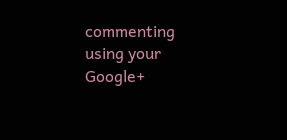commenting using your Google+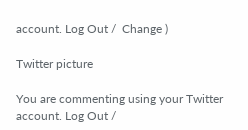account. Log Out /  Change )

Twitter picture

You are commenting using your Twitter account. Log Out /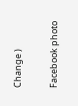Change )

Facebook photo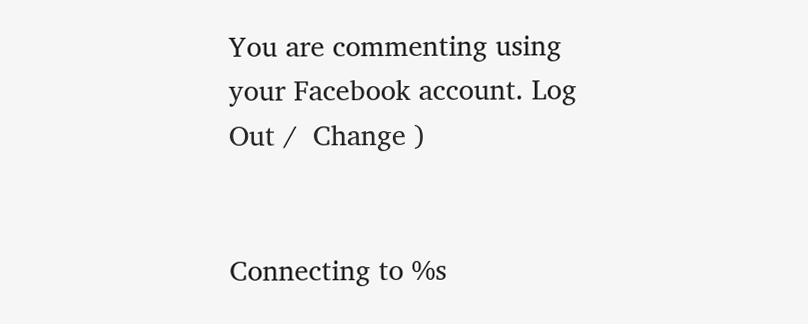You are commenting using your Facebook account. Log Out /  Change )


Connecting to %s